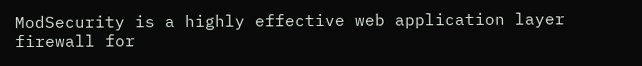ModSecurity is a highly effective web application layer firewall for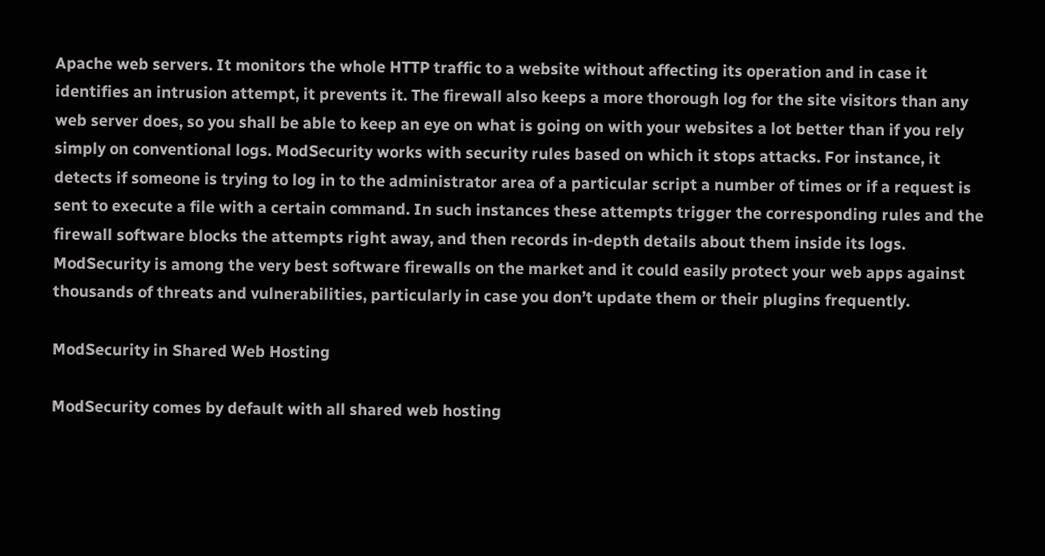Apache web servers. It monitors the whole HTTP traffic to a website without affecting its operation and in case it identifies an intrusion attempt, it prevents it. The firewall also keeps a more thorough log for the site visitors than any web server does, so you shall be able to keep an eye on what is going on with your websites a lot better than if you rely simply on conventional logs. ModSecurity works with security rules based on which it stops attacks. For instance, it detects if someone is trying to log in to the administrator area of a particular script a number of times or if a request is sent to execute a file with a certain command. In such instances these attempts trigger the corresponding rules and the firewall software blocks the attempts right away, and then records in-depth details about them inside its logs. ModSecurity is among the very best software firewalls on the market and it could easily protect your web apps against thousands of threats and vulnerabilities, particularly in case you don’t update them or their plugins frequently.

ModSecurity in Shared Web Hosting

ModSecurity comes by default with all shared web hosting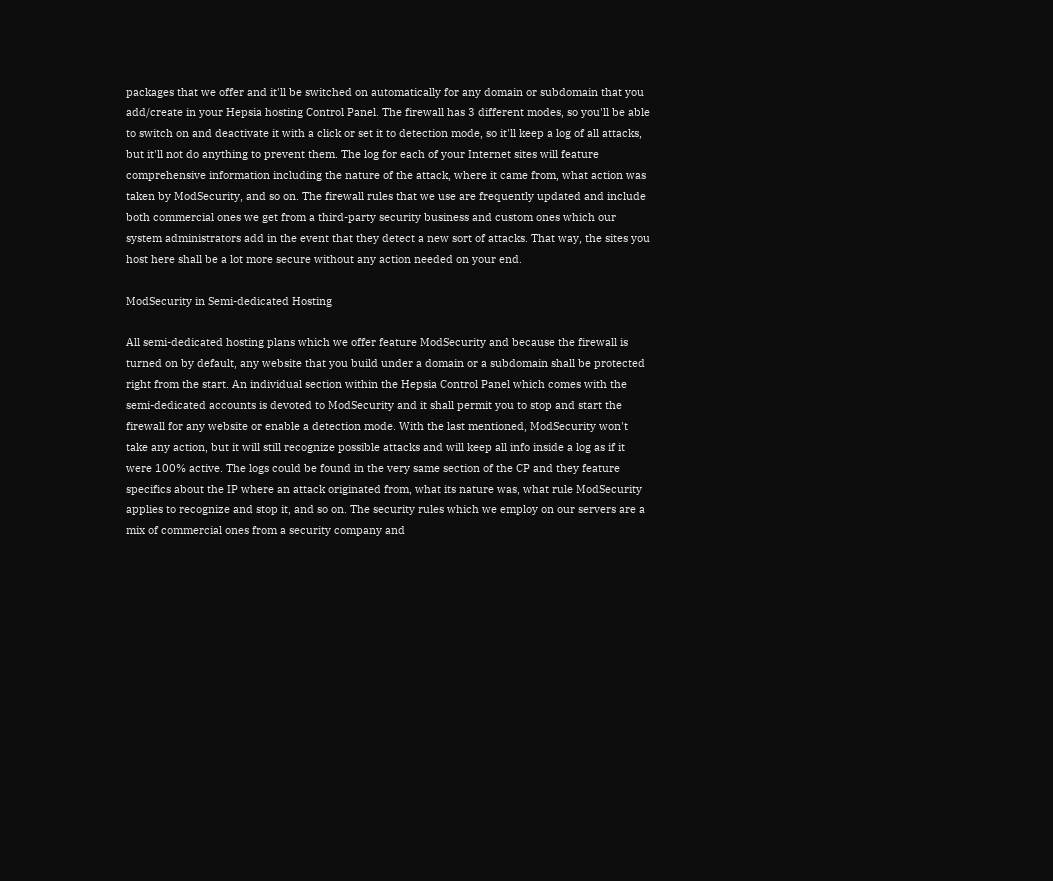packages that we offer and it'll be switched on automatically for any domain or subdomain that you add/create in your Hepsia hosting Control Panel. The firewall has 3 different modes, so you'll be able to switch on and deactivate it with a click or set it to detection mode, so it'll keep a log of all attacks, but it'll not do anything to prevent them. The log for each of your Internet sites will feature comprehensive information including the nature of the attack, where it came from, what action was taken by ModSecurity, and so on. The firewall rules that we use are frequently updated and include both commercial ones we get from a third-party security business and custom ones which our system administrators add in the event that they detect a new sort of attacks. That way, the sites you host here shall be a lot more secure without any action needed on your end.

ModSecurity in Semi-dedicated Hosting

All semi-dedicated hosting plans which we offer feature ModSecurity and because the firewall is turned on by default, any website that you build under a domain or a subdomain shall be protected right from the start. An individual section within the Hepsia Control Panel which comes with the semi-dedicated accounts is devoted to ModSecurity and it shall permit you to stop and start the firewall for any website or enable a detection mode. With the last mentioned, ModSecurity won't take any action, but it will still recognize possible attacks and will keep all info inside a log as if it were 100% active. The logs could be found in the very same section of the CP and they feature specifics about the IP where an attack originated from, what its nature was, what rule ModSecurity applies to recognize and stop it, and so on. The security rules which we employ on our servers are a mix of commercial ones from a security company and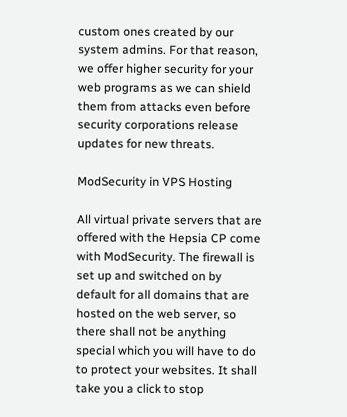custom ones created by our system admins. For that reason, we offer higher security for your web programs as we can shield them from attacks even before security corporations release updates for new threats.

ModSecurity in VPS Hosting

All virtual private servers that are offered with the Hepsia CP come with ModSecurity. The firewall is set up and switched on by default for all domains that are hosted on the web server, so there shall not be anything special which you will have to do to protect your websites. It shall take you a click to stop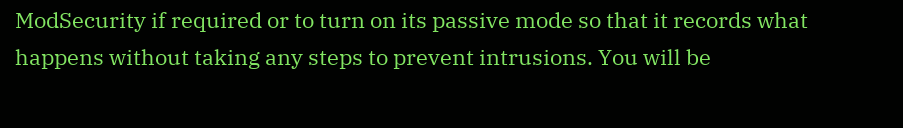ModSecurity if required or to turn on its passive mode so that it records what happens without taking any steps to prevent intrusions. You will be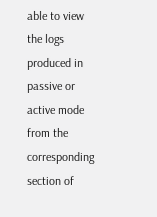able to view the logs produced in passive or active mode from the corresponding section of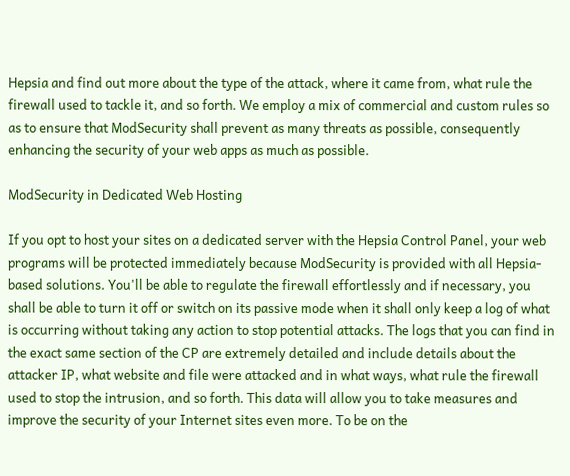Hepsia and find out more about the type of the attack, where it came from, what rule the firewall used to tackle it, and so forth. We employ a mix of commercial and custom rules so as to ensure that ModSecurity shall prevent as many threats as possible, consequently enhancing the security of your web apps as much as possible.

ModSecurity in Dedicated Web Hosting

If you opt to host your sites on a dedicated server with the Hepsia Control Panel, your web programs will be protected immediately because ModSecurity is provided with all Hepsia-based solutions. You'll be able to regulate the firewall effortlessly and if necessary, you shall be able to turn it off or switch on its passive mode when it shall only keep a log of what is occurring without taking any action to stop potential attacks. The logs that you can find in the exact same section of the CP are extremely detailed and include details about the attacker IP, what website and file were attacked and in what ways, what rule the firewall used to stop the intrusion, and so forth. This data will allow you to take measures and improve the security of your Internet sites even more. To be on the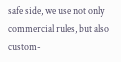safe side, we use not only commercial rules, but also custom-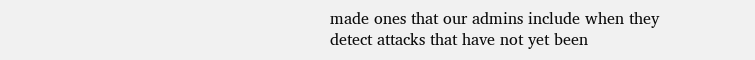made ones that our admins include when they detect attacks that have not yet been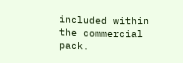included within the commercial pack.